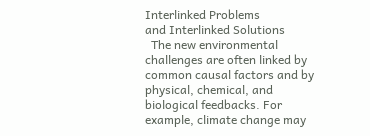Interlinked Problems
and Interlinked Solutions
  The new environmental challenges are often linked by common causal factors and by physical, chemical, and biological feedbacks. For example, climate change may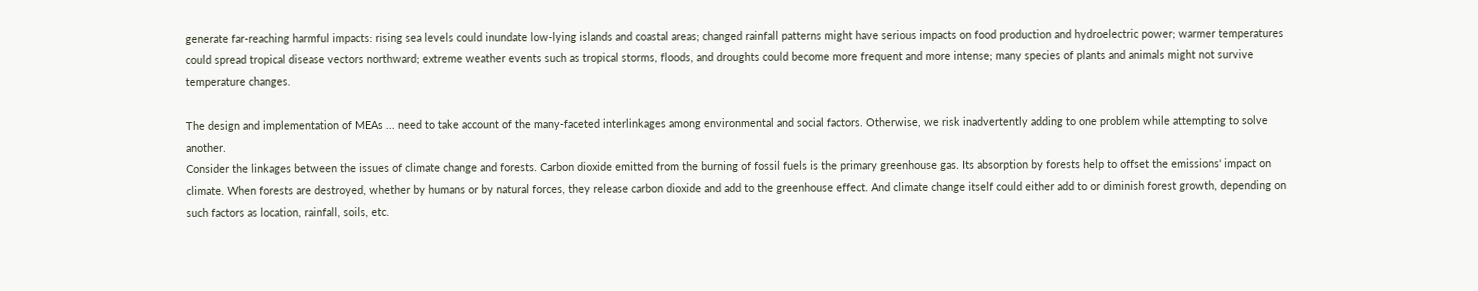generate far-reaching harmful impacts: rising sea levels could inundate low-lying islands and coastal areas; changed rainfall patterns might have serious impacts on food production and hydroelectric power; warmer temperatures could spread tropical disease vectors northward; extreme weather events such as tropical storms, floods, and droughts could become more frequent and more intense; many species of plants and animals might not survive temperature changes.

The design and implementation of MEAs ... need to take account of the many-faceted interlinkages among environmental and social factors. Otherwise, we risk inadvertently adding to one problem while attempting to solve another.
Consider the linkages between the issues of climate change and forests. Carbon dioxide emitted from the burning of fossil fuels is the primary greenhouse gas. Its absorption by forests help to offset the emissions' impact on climate. When forests are destroyed, whether by humans or by natural forces, they release carbon dioxide and add to the greenhouse effect. And climate change itself could either add to or diminish forest growth, depending on such factors as location, rainfall, soils, etc.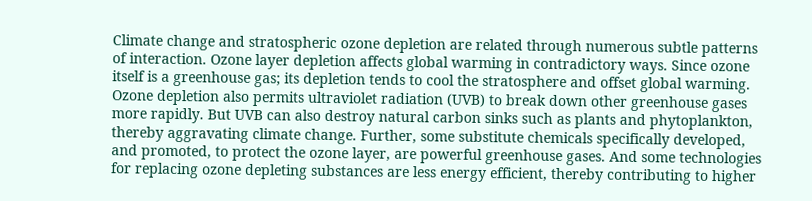Climate change and stratospheric ozone depletion are related through numerous subtle patterns of interaction. Ozone layer depletion affects global warming in contradictory ways. Since ozone itself is a greenhouse gas; its depletion tends to cool the stratosphere and offset global warming. Ozone depletion also permits ultraviolet radiation (UVB) to break down other greenhouse gases more rapidly. But UVB can also destroy natural carbon sinks such as plants and phytoplankton, thereby aggravating climate change. Further, some substitute chemicals specifically developed, and promoted, to protect the ozone layer, are powerful greenhouse gases. And some technologies for replacing ozone depleting substances are less energy efficient, thereby contributing to higher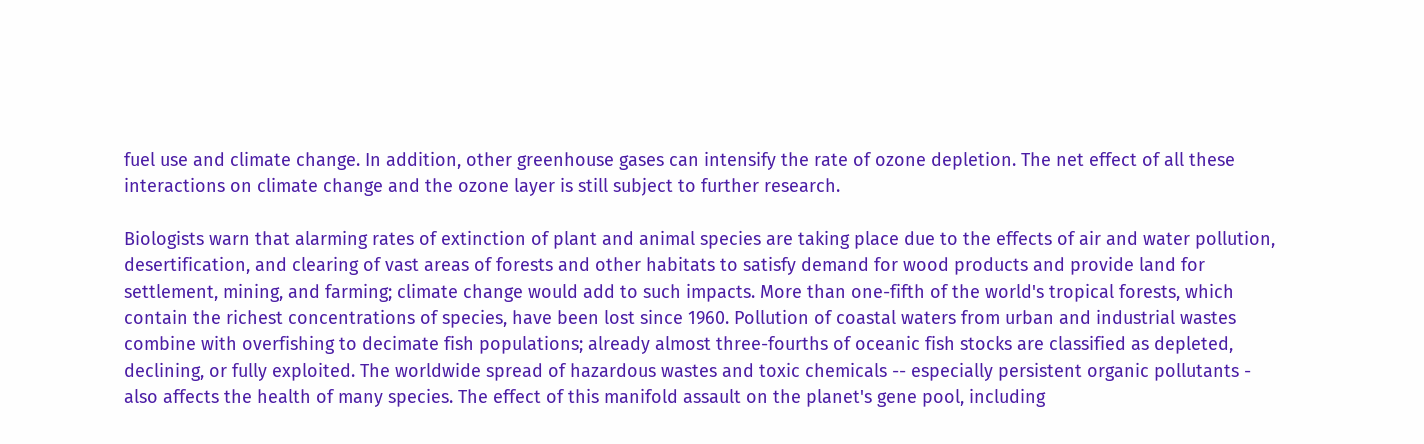fuel use and climate change. In addition, other greenhouse gases can intensify the rate of ozone depletion. The net effect of all these interactions on climate change and the ozone layer is still subject to further research.

Biologists warn that alarming rates of extinction of plant and animal species are taking place due to the effects of air and water pollution, desertification, and clearing of vast areas of forests and other habitats to satisfy demand for wood products and provide land for settlement, mining, and farming; climate change would add to such impacts. More than one-fifth of the world's tropical forests, which contain the richest concentrations of species, have been lost since 1960. Pollution of coastal waters from urban and industrial wastes combine with overfishing to decimate fish populations; already almost three-fourths of oceanic fish stocks are classified as depleted, declining, or fully exploited. The worldwide spread of hazardous wastes and toxic chemicals -- especially persistent organic pollutants - also affects the health of many species. The effect of this manifold assault on the planet's gene pool, including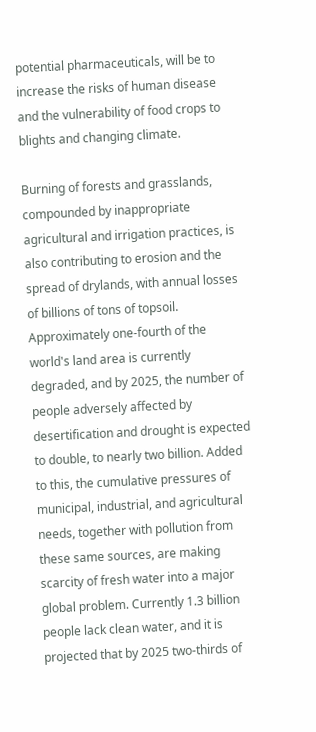potential pharmaceuticals, will be to increase the risks of human disease and the vulnerability of food crops to blights and changing climate.

Burning of forests and grasslands, compounded by inappropriate agricultural and irrigation practices, is also contributing to erosion and the spread of drylands, with annual losses of billions of tons of topsoil. Approximately one-fourth of the world's land area is currently degraded, and by 2025, the number of people adversely affected by desertification and drought is expected to double, to nearly two billion. Added to this, the cumulative pressures of municipal, industrial, and agricultural needs, together with pollution from these same sources, are making scarcity of fresh water into a major global problem. Currently 1.3 billion people lack clean water, and it is projected that by 2025 two-thirds of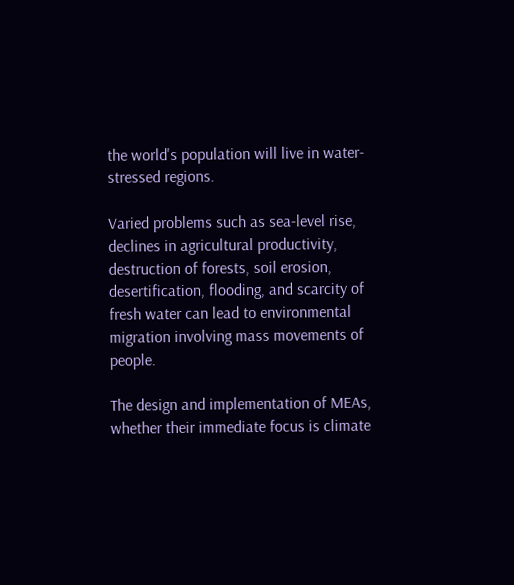the world's population will live in water-stressed regions.

Varied problems such as sea-level rise, declines in agricultural productivity, destruction of forests, soil erosion, desertification, flooding, and scarcity of fresh water can lead to environmental migration involving mass movements of people.

The design and implementation of MEAs, whether their immediate focus is climate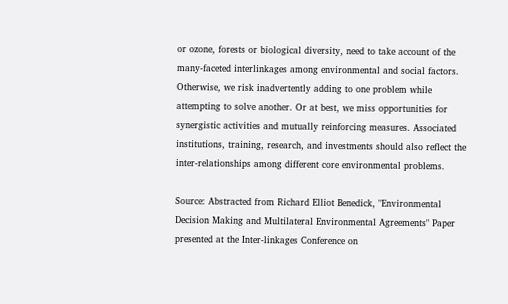or ozone, forests or biological diversity, need to take account of the many-faceted interlinkages among environmental and social factors. Otherwise, we risk inadvertently adding to one problem while attempting to solve another. Or at best, we miss opportunities for synergistic activities and mutually reinforcing measures. Associated institutions, training, research, and investments should also reflect the inter-relationships among different core environmental problems.

Source: Abstracted from Richard Elliot Benedick, "Environmental Decision Making and Multilateral Environmental Agreements" Paper presented at the Inter-linkages Conference on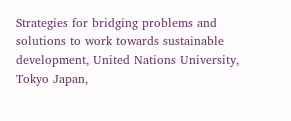Strategies for bridging problems and solutions to work towards sustainable development, United Nations University, Tokyo Japan,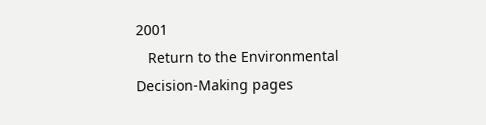2001
   Return to the Environmental Decision-Making pages